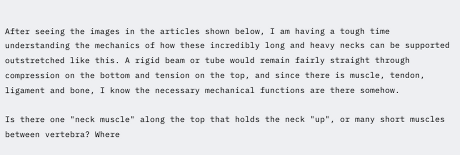After seeing the images in the articles shown below, I am having a tough time understanding the mechanics of how these incredibly long and heavy necks can be supported outstretched like this. A rigid beam or tube would remain fairly straight through compression on the bottom and tension on the top, and since there is muscle, tendon, ligament and bone, I know the necessary mechanical functions are there somehow.

Is there one "neck muscle" along the top that holds the neck "up", or many short muscles between vertebra? Where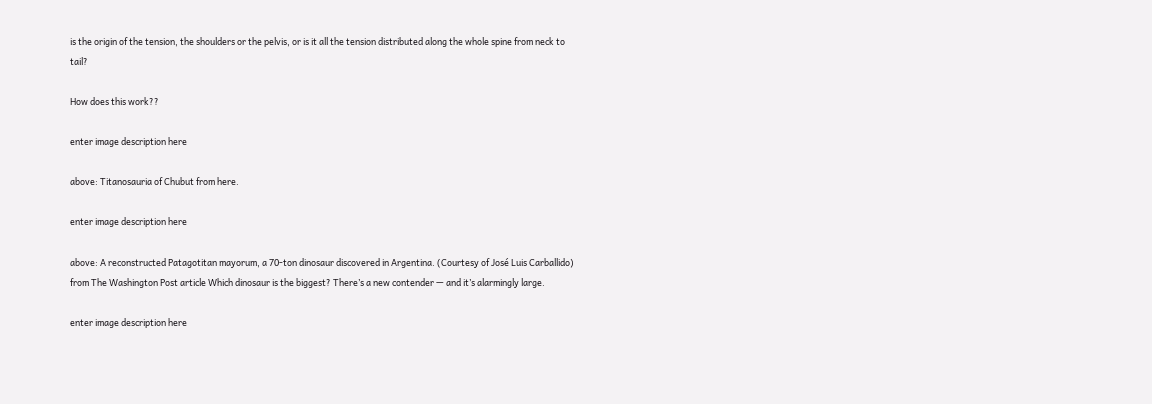is the origin of the tension, the shoulders or the pelvis, or is it all the tension distributed along the whole spine from neck to tail?

How does this work??

enter image description here

above: Titanosauria of Chubut from here.

enter image description here

above: A reconstructed Patagotitan mayorum, a 70-ton dinosaur discovered in Argentina. (Courtesy of José Luis Carballido) from The Washington Post article Which dinosaur is the biggest? There’s a new contender — and it’s alarmingly large.

enter image description here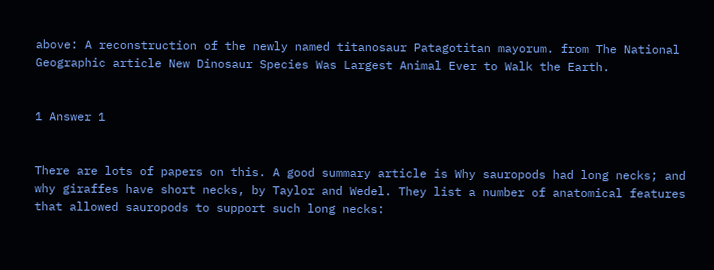above: A reconstruction of the newly named titanosaur Patagotitan mayorum. from The National Geographic article New Dinosaur Species Was Largest Animal Ever to Walk the Earth.


1 Answer 1


There are lots of papers on this. A good summary article is Why sauropods had long necks; and why giraffes have short necks, by Taylor and Wedel. They list a number of anatomical features that allowed sauropods to support such long necks: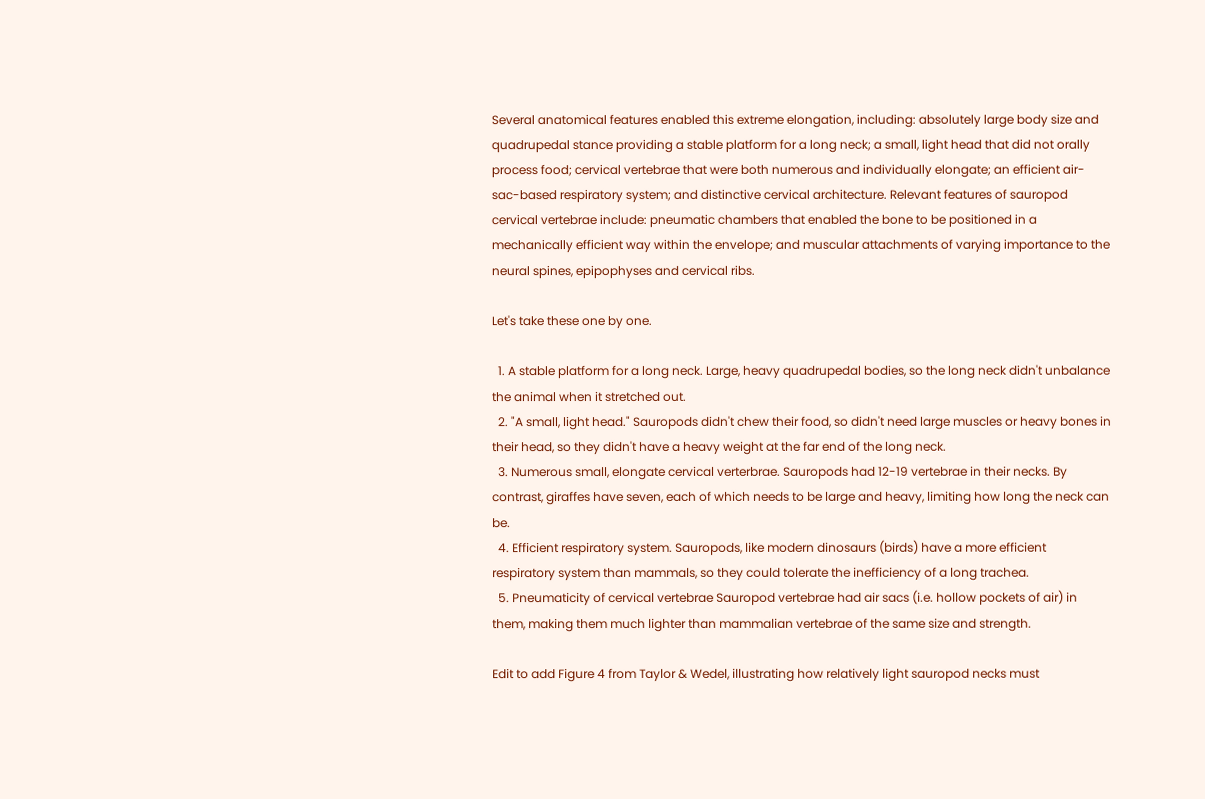Several anatomical features enabled this extreme elongation, including: absolutely large body size and quadrupedal stance providing a stable platform for a long neck; a small, light head that did not orally process food; cervical vertebrae that were both numerous and individually elongate; an efficient air-sac-based respiratory system; and distinctive cervical architecture. Relevant features of sauropod cervical vertebrae include: pneumatic chambers that enabled the bone to be positioned in a mechanically efficient way within the envelope; and muscular attachments of varying importance to the neural spines, epipophyses and cervical ribs.

Let's take these one by one.

  1. A stable platform for a long neck. Large, heavy quadrupedal bodies, so the long neck didn't unbalance the animal when it stretched out.
  2. "A small, light head." Sauropods didn't chew their food, so didn't need large muscles or heavy bones in their head, so they didn't have a heavy weight at the far end of the long neck.
  3. Numerous small, elongate cervical verterbrae. Sauropods had 12-19 vertebrae in their necks. By contrast, giraffes have seven, each of which needs to be large and heavy, limiting how long the neck can be.
  4. Efficient respiratory system. Sauropods, like modern dinosaurs (birds) have a more efficient respiratory system than mammals, so they could tolerate the inefficiency of a long trachea.
  5. Pneumaticity of cervical vertebrae Sauropod vertebrae had air sacs (i.e. hollow pockets of air) in them, making them much lighter than mammalian vertebrae of the same size and strength.

Edit to add Figure 4 from Taylor & Wedel, illustrating how relatively light sauropod necks must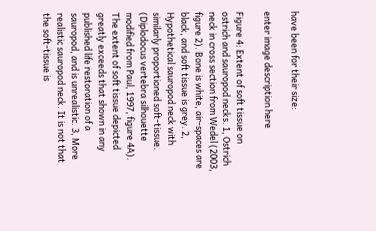have been for their size:

enter image description here

Figure 4: Extent of soft tissue on ostrich and sauropod necks. 1, Ostrich neck in cross section from Wedel (2003, figure 2). Bone is white, air-spaces are black, and soft tissue is grey. 2, Hypothetical sauropod neck with similarly proportioned soft-tissue. (Diplodocus vertebra silhouette modified from Paul, 1997, figure 4A). The extent of soft tissue depicted greatly exceeds that shown in any published life restoration of a sauropod, and is unrealistic. 3, More realistic sauropod neck. It is not that the soft-tissue is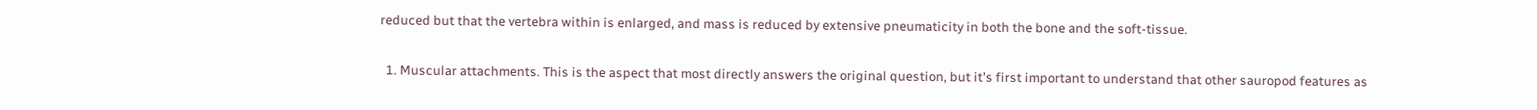reduced but that the vertebra within is enlarged, and mass is reduced by extensive pneumaticity in both the bone and the soft-tissue.

  1. Muscular attachments. This is the aspect that most directly answers the original question, but it's first important to understand that other sauropod features as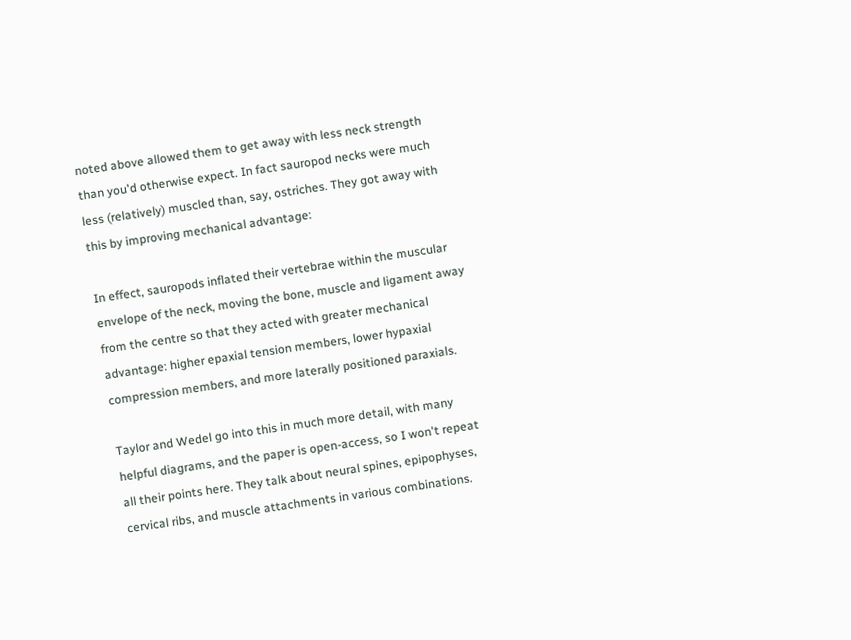noted above allowed them to get away with less neck strength than you'd otherwise expect. In fact sauropod necks were much less (relatively) muscled than, say, ostriches. They got away with this by improving mechanical advantage:

In effect, sauropods inflated their vertebrae within the muscular envelope of the neck, moving the bone, muscle and ligament away from the centre so that they acted with greater mechanical advantage: higher epaxial tension members, lower hypaxial compression members, and more laterally positioned paraxials.

Taylor and Wedel go into this in much more detail, with many helpful diagrams, and the paper is open-access, so I won't repeat all their points here. They talk about neural spines, epipophyses, cervical ribs, and muscle attachments in various combinations.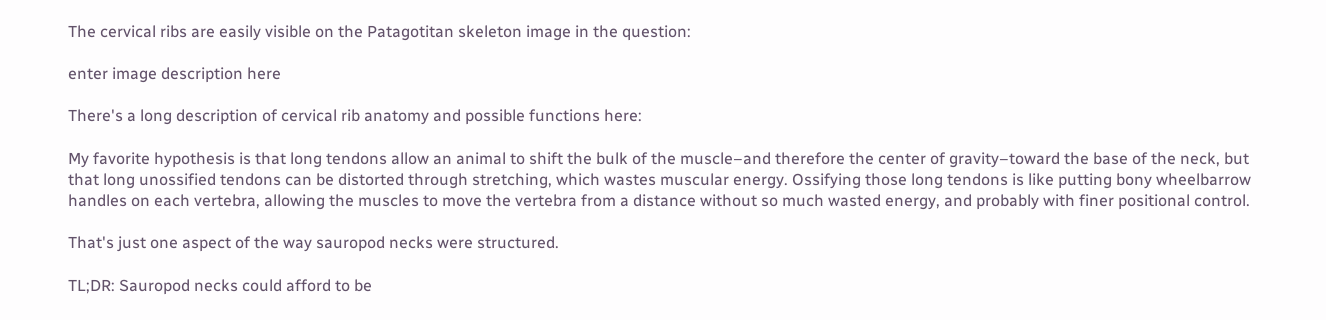The cervical ribs are easily visible on the Patagotitan skeleton image in the question:

enter image description here

There's a long description of cervical rib anatomy and possible functions here:

My favorite hypothesis is that long tendons allow an animal to shift the bulk of the muscle–and therefore the center of gravity–toward the base of the neck, but that long unossified tendons can be distorted through stretching, which wastes muscular energy. Ossifying those long tendons is like putting bony wheelbarrow handles on each vertebra, allowing the muscles to move the vertebra from a distance without so much wasted energy, and probably with finer positional control.

That's just one aspect of the way sauropod necks were structured.

TL;DR: Sauropod necks could afford to be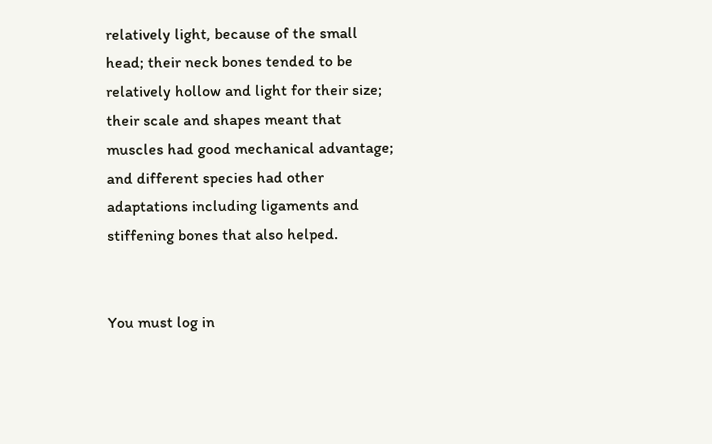relatively light, because of the small head; their neck bones tended to be relatively hollow and light for their size; their scale and shapes meant that muscles had good mechanical advantage; and different species had other adaptations including ligaments and stiffening bones that also helped.


You must log in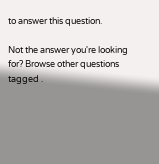to answer this question.

Not the answer you're looking for? Browse other questions tagged .